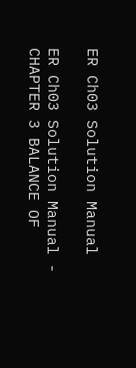ER Ch03 Solution Manual

ER Ch03 Solution Manual - CHAPTER 3 BALANCE OF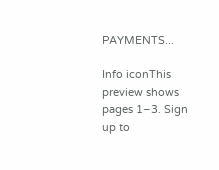PAYMENTS...

Info iconThis preview shows pages 1–3. Sign up to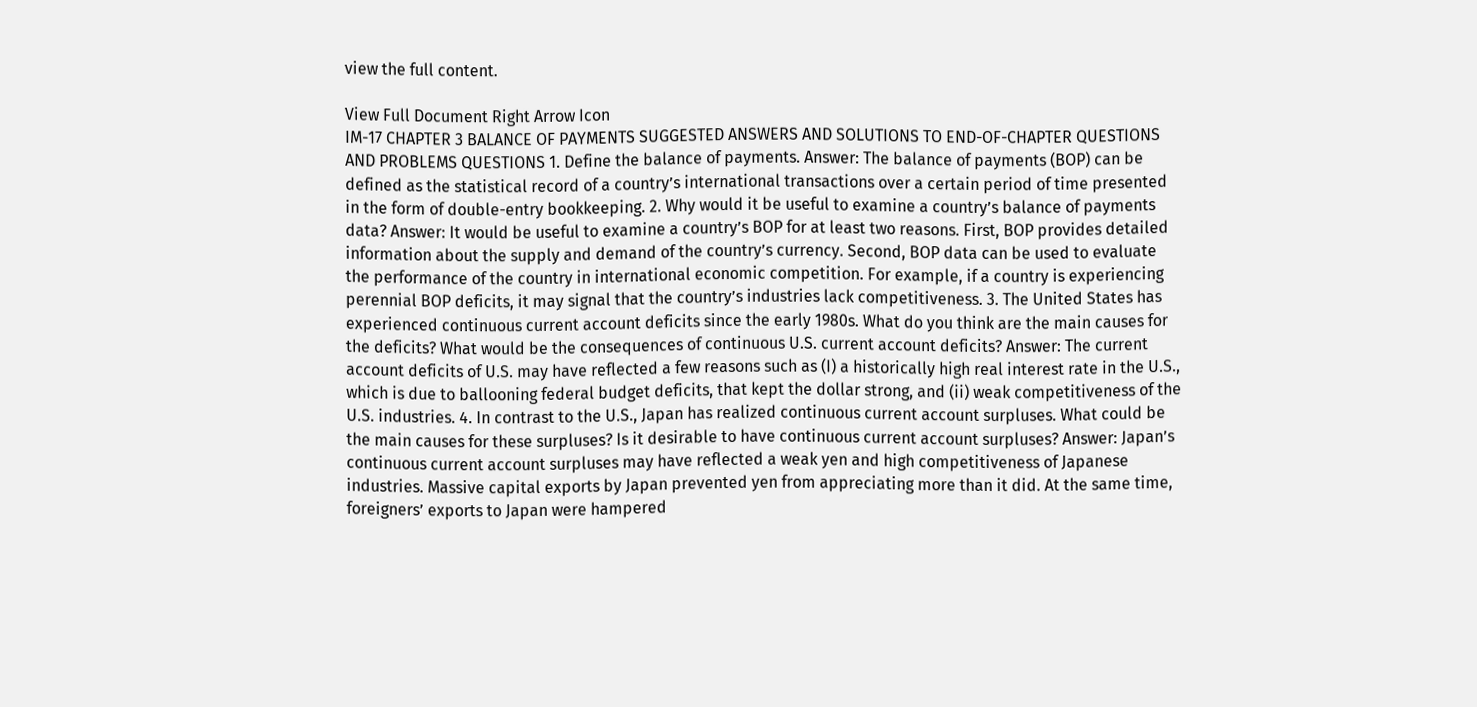view the full content.

View Full Document Right Arrow Icon
IM-17 CHAPTER 3 BALANCE OF PAYMENTS SUGGESTED ANSWERS AND SOLUTIONS TO END-OF-CHAPTER QUESTIONS AND PROBLEMS QUESTIONS 1. Define the balance of payments. Answer: The balance of payments (BOP) can be defined as the statistical record of a country’s international transactions over a certain period of time presented in the form of double-entry bookkeeping. 2. Why would it be useful to examine a country’s balance of payments data? Answer: It would be useful to examine a country’s BOP for at least two reasons. First, BOP provides detailed information about the supply and demand of the country’s currency. Second, BOP data can be used to evaluate the performance of the country in international economic competition. For example, if a country is experiencing perennial BOP deficits, it may signal that the country’s industries lack competitiveness. 3. The United States has experienced continuous current account deficits since the early 1980s. What do you think are the main causes for the deficits? What would be the consequences of continuous U.S. current account deficits? Answer: The current account deficits of U.S. may have reflected a few reasons such as (I) a historically high real interest rate in the U.S., which is due to ballooning federal budget deficits, that kept the dollar strong, and (ii) weak competitiveness of the U.S. industries. 4. In contrast to the U.S., Japan has realized continuous current account surpluses. What could be the main causes for these surpluses? Is it desirable to have continuous current account surpluses? Answer: Japan’s continuous current account surpluses may have reflected a weak yen and high competitiveness of Japanese industries. Massive capital exports by Japan prevented yen from appreciating more than it did. At the same time, foreigners’ exports to Japan were hampered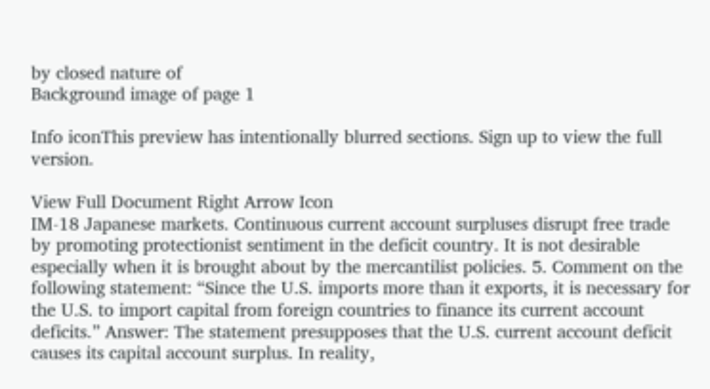by closed nature of
Background image of page 1

Info iconThis preview has intentionally blurred sections. Sign up to view the full version.

View Full Document Right Arrow Icon
IM-18 Japanese markets. Continuous current account surpluses disrupt free trade by promoting protectionist sentiment in the deficit country. It is not desirable especially when it is brought about by the mercantilist policies. 5. Comment on the following statement: “Since the U.S. imports more than it exports, it is necessary for the U.S. to import capital from foreign countries to finance its current account deficits.” Answer: The statement presupposes that the U.S. current account deficit causes its capital account surplus. In reality,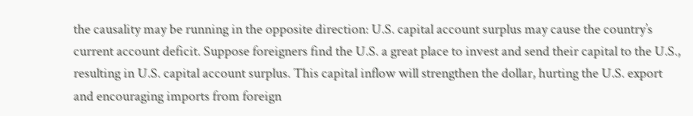the causality may be running in the opposite direction: U.S. capital account surplus may cause the country’s current account deficit. Suppose foreigners find the U.S. a great place to invest and send their capital to the U.S., resulting in U.S. capital account surplus. This capital inflow will strengthen the dollar, hurting the U.S. export and encouraging imports from foreign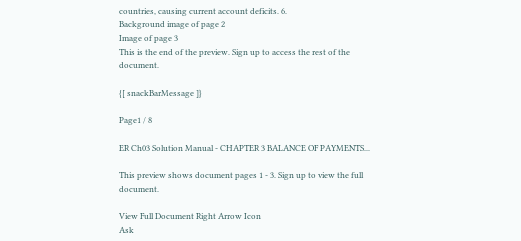countries, causing current account deficits. 6.
Background image of page 2
Image of page 3
This is the end of the preview. Sign up to access the rest of the document.

{[ snackBarMessage ]}

Page1 / 8

ER Ch03 Solution Manual - CHAPTER 3 BALANCE OF PAYMENTS...

This preview shows document pages 1 - 3. Sign up to view the full document.

View Full Document Right Arrow Icon
Ask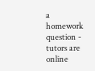a homework question - tutors are online